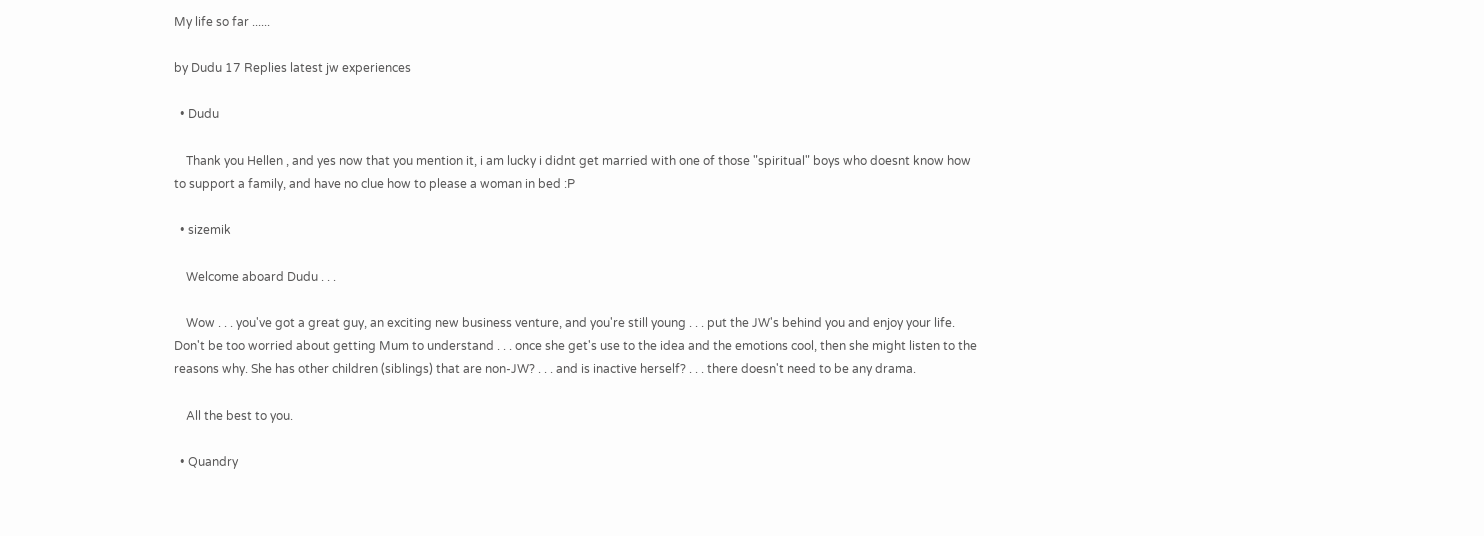My life so far ......

by Dudu 17 Replies latest jw experiences

  • Dudu

    Thank you Hellen , and yes now that you mention it, i am lucky i didnt get married with one of those "spiritual" boys who doesnt know how to support a family, and have no clue how to please a woman in bed :P

  • sizemik

    Welcome aboard Dudu . . .

    Wow . . . you've got a great guy, an exciting new business venture, and you're still young . . . put the JW's behind you and enjoy your life. Don't be too worried about getting Mum to understand . . . once she get's use to the idea and the emotions cool, then she might listen to the reasons why. She has other children (siblings) that are non-JW? . . . and is inactive herself? . . . there doesn't need to be any drama.

    All the best to you.

  • Quandry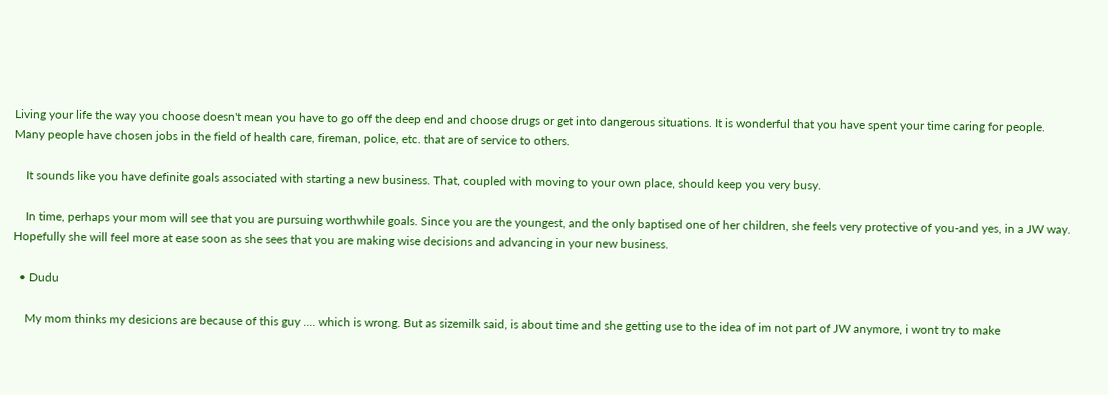Living your life the way you choose doesn't mean you have to go off the deep end and choose drugs or get into dangerous situations. It is wonderful that you have spent your time caring for people. Many people have chosen jobs in the field of health care, fireman, police, etc. that are of service to others.

    It sounds like you have definite goals associated with starting a new business. That, coupled with moving to your own place, should keep you very busy.

    In time, perhaps your mom will see that you are pursuing worthwhile goals. Since you are the youngest, and the only baptised one of her children, she feels very protective of you-and yes, in a JW way. Hopefully she will feel more at ease soon as she sees that you are making wise decisions and advancing in your new business.

  • Dudu

    My mom thinks my desicions are because of this guy .... which is wrong. But as sizemilk said, is about time and she getting use to the idea of im not part of JW anymore, i wont try to make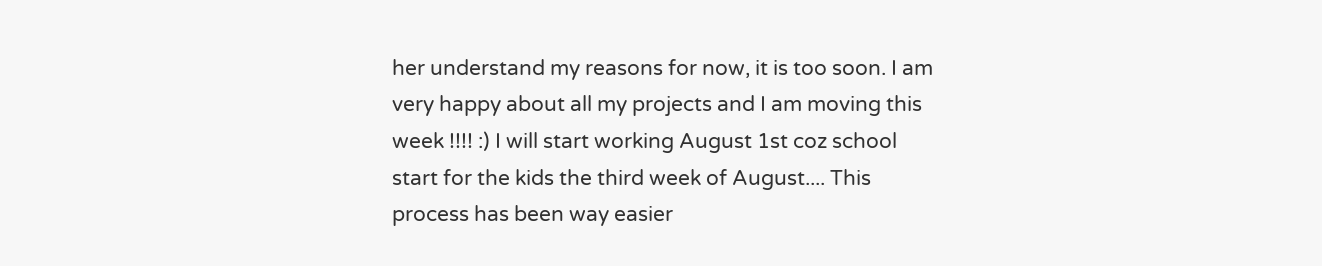her understand my reasons for now, it is too soon. I am very happy about all my projects and I am moving this week !!!! :) I will start working August 1st coz school start for the kids the third week of August.... This process has been way easier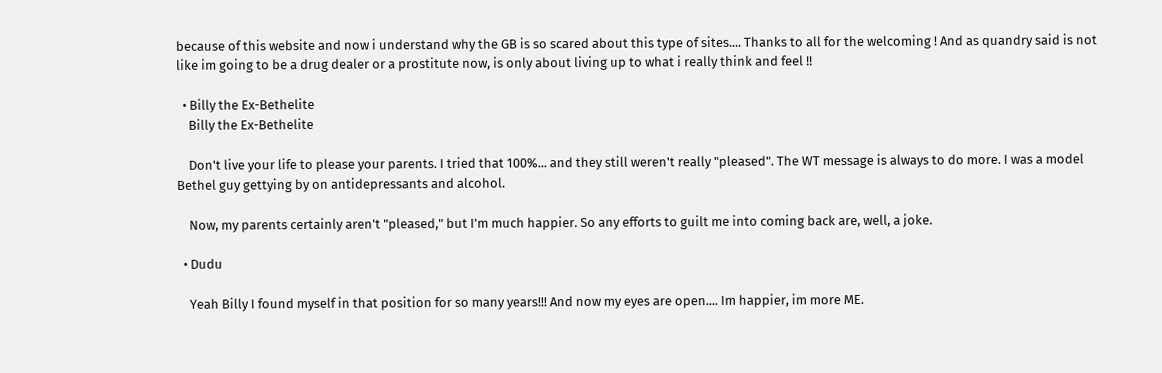because of this website and now i understand why the GB is so scared about this type of sites.... Thanks to all for the welcoming ! And as quandry said is not like im going to be a drug dealer or a prostitute now, is only about living up to what i really think and feel !!

  • Billy the Ex-Bethelite
    Billy the Ex-Bethelite

    Don't live your life to please your parents. I tried that 100%... and they still weren't really "pleased". The WT message is always to do more. I was a model Bethel guy gettying by on antidepressants and alcohol.

    Now, my parents certainly aren't "pleased," but I'm much happier. So any efforts to guilt me into coming back are, well, a joke.

  • Dudu

    Yeah Billy I found myself in that position for so many years!!! And now my eyes are open.... Im happier, im more ME.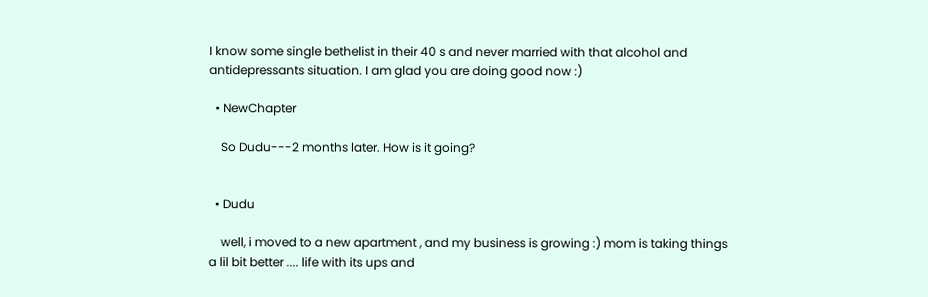I know some single bethelist in their 40 s and never married with that alcohol and antidepressants situation. I am glad you are doing good now :)

  • NewChapter

    So Dudu---2 months later. How is it going?


  • Dudu

    well, i moved to a new apartment , and my business is growing :) mom is taking things a lil bit better .... life with its ups and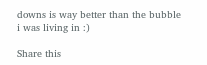downs is way better than the bubble i was living in :)

Share this